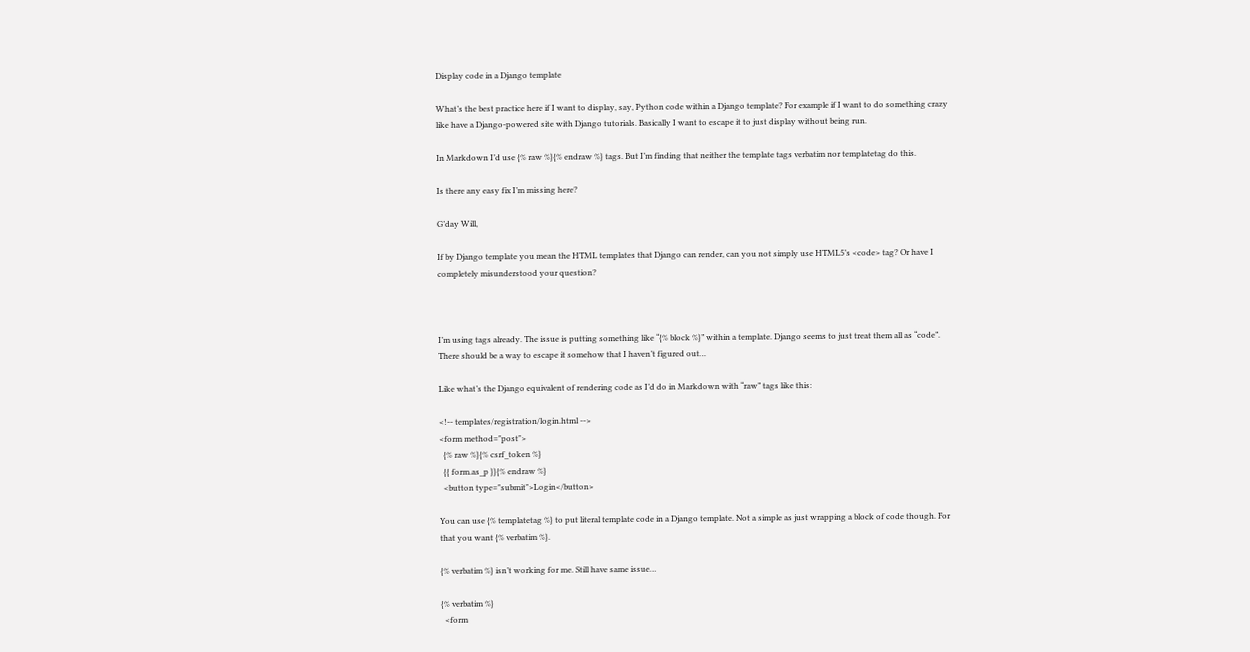Display code in a Django template

What’s the best practice here if I want to display, say, Python code within a Django template? For example if I want to do something crazy like have a Django-powered site with Django tutorials. Basically I want to escape it to just display without being run.

In Markdown I’d use {% raw %}{% endraw %} tags. But I’m finding that neither the template tags verbatim nor templatetag do this.

Is there any easy fix I’m missing here?

G’day Will,

If by Django template you mean the HTML templates that Django can render, can you not simply use HTML5’s <code> tag? Or have I completely misunderstood your question?



I’m using tags already. The issue is putting something like “{% block %}” within a template. Django seems to just treat them all as “code”. There should be a way to escape it somehow that I haven’t figured out…

Like what’s the Django equivalent of rendering code as I’d do in Markdown with “raw” tags like this:

<!-- templates/registration/login.html -->
<form method="post">
  {% raw %}{% csrf_token %}
  {{ form.as_p }}{% endraw %}
  <button type="submit">Login</button>

You can use {% templatetag %} to put literal template code in a Django template. Not a simple as just wrapping a block of code though. For that you want {% verbatim %}.

{% verbatim %} isn’t working for me. Still have same issue…

{% verbatim %}
  <form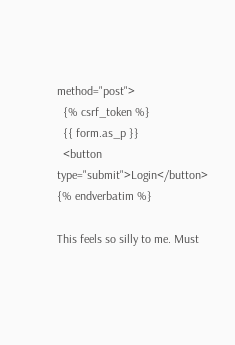method="post">
  {% csrf_token %}
  {{ form.as_p }}
  <button type="submit">Login</button>
{% endverbatim %}

This feels so silly to me. Must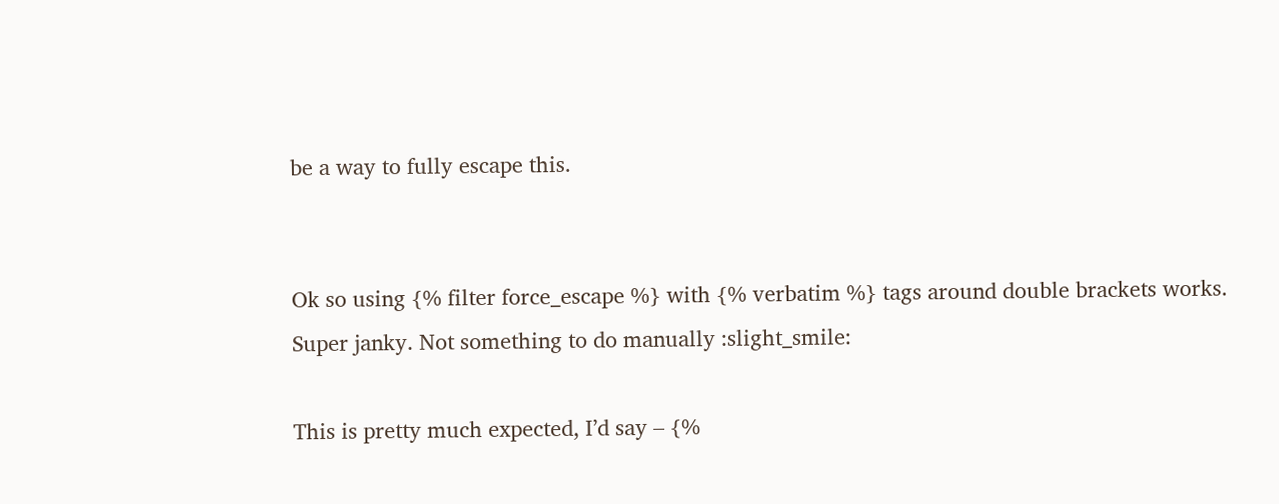be a way to fully escape this.


Ok so using {% filter force_escape %} with {% verbatim %} tags around double brackets works. Super janky. Not something to do manually :slight_smile:

This is pretty much expected, I’d say – {%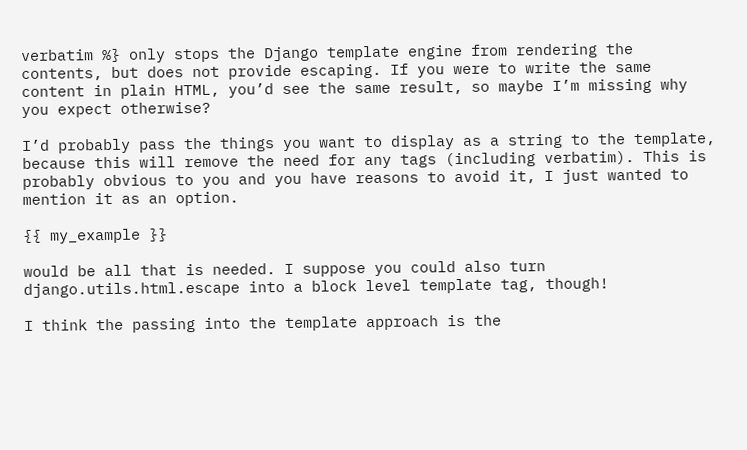verbatim %} only stops the Django template engine from rendering the contents, but does not provide escaping. If you were to write the same content in plain HTML, you’d see the same result, so maybe I’m missing why you expect otherwise?

I’d probably pass the things you want to display as a string to the template, because this will remove the need for any tags (including verbatim). This is probably obvious to you and you have reasons to avoid it, I just wanted to mention it as an option.

{{ my_example }}

would be all that is needed. I suppose you could also turn django.utils.html.escape into a block level template tag, though!

I think the passing into the template approach is the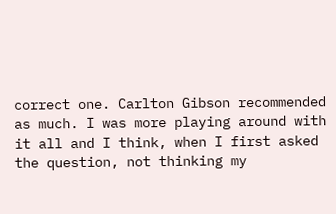correct one. Carlton Gibson recommended as much. I was more playing around with it all and I think, when I first asked the question, not thinking my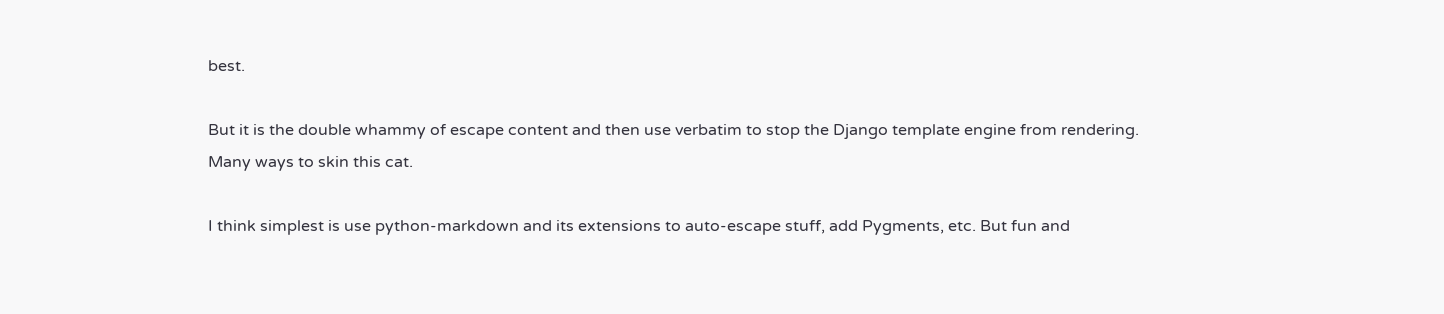best.

But it is the double whammy of escape content and then use verbatim to stop the Django template engine from rendering. Many ways to skin this cat.

I think simplest is use python-markdown and its extensions to auto-escape stuff, add Pygments, etc. But fun and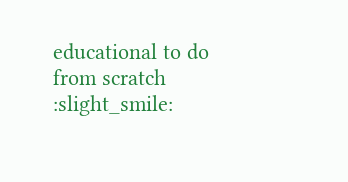educational to do from scratch :slight_smile: